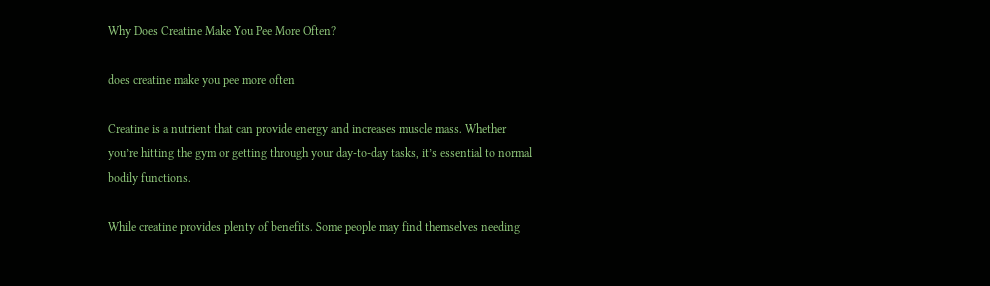Why Does Creatine Make You Pee More Often?

does creatine make you pee more often

Creatine is a nutrient that can provide energy and increases muscle mass. Whether you’re hitting the gym or getting through your day-to-day tasks, it’s essential to normal bodily functions.

While creatine provides plenty of benefits. Some people may find themselves needing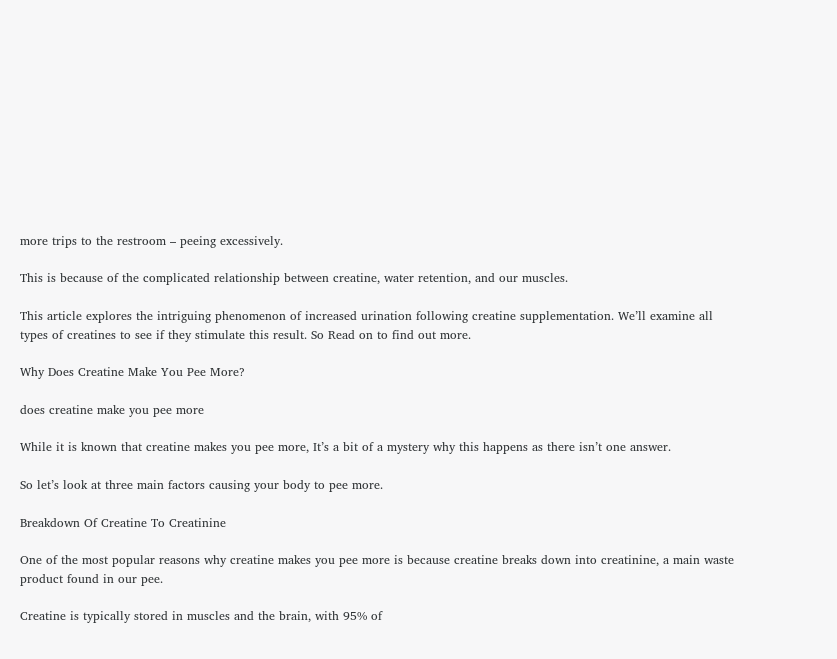more trips to the restroom – peeing excessively.

This is because of the complicated relationship between creatine, water retention, and our muscles.

This article explores the intriguing phenomenon of increased urination following creatine supplementation. We’ll examine all types of creatines to see if they stimulate this result. So Read on to find out more.

Why Does Creatine Make You Pee More?

does creatine make you pee more

While it is known that creatine makes you pee more, It’s a bit of a mystery why this happens as there isn’t one answer.

So let’s look at three main factors causing your body to pee more.

Breakdown Of Creatine To Creatinine

One of the most popular reasons why creatine makes you pee more is because creatine breaks down into creatinine, a main waste product found in our pee.

Creatine is typically stored in muscles and the brain, with 95% of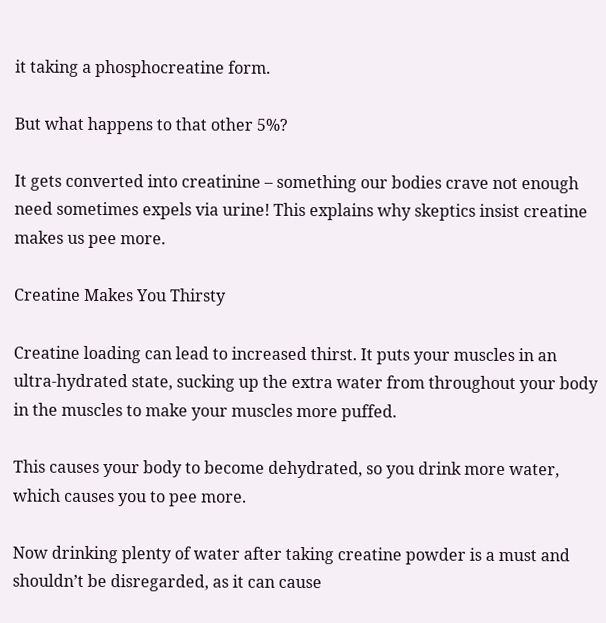it taking a phosphocreatine form.

But what happens to that other 5%?

It gets converted into creatinine – something our bodies crave not enough need sometimes expels via urine! This explains why skeptics insist creatine makes us pee more.

Creatine Makes You Thirsty

Creatine loading can lead to increased thirst. It puts your muscles in an ultra-hydrated state, sucking up the extra water from throughout your body in the muscles to make your muscles more puffed.

This causes your body to become dehydrated, so you drink more water, which causes you to pee more.

Now drinking plenty of water after taking creatine powder is a must and shouldn’t be disregarded, as it can cause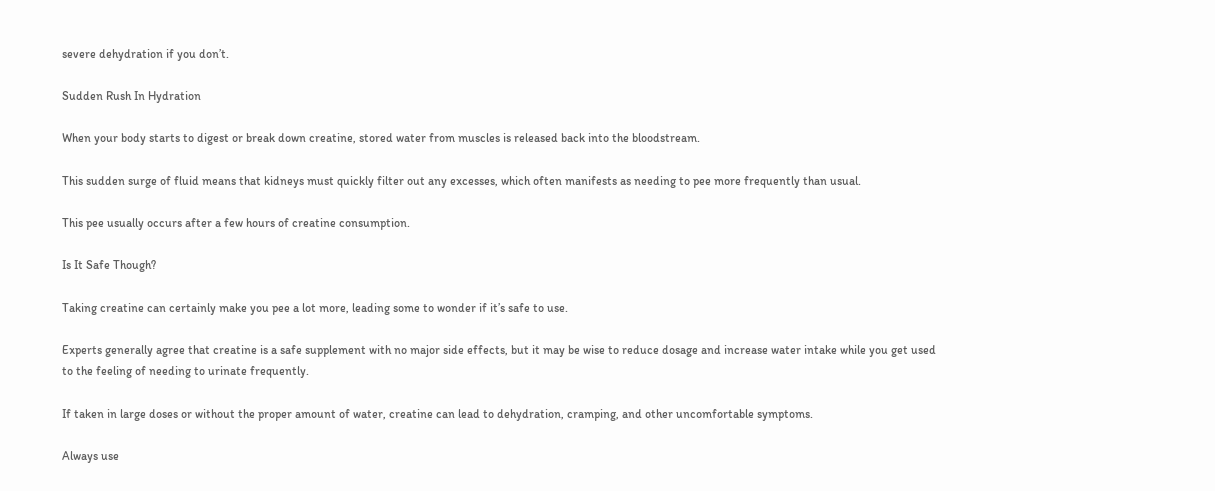severe dehydration if you don’t.

Sudden Rush In Hydration

When your body starts to digest or break down creatine, stored water from muscles is released back into the bloodstream.

This sudden surge of fluid means that kidneys must quickly filter out any excesses, which often manifests as needing to pee more frequently than usual.

This pee usually occurs after a few hours of creatine consumption.

Is It Safe Though?

Taking creatine can certainly make you pee a lot more, leading some to wonder if it’s safe to use.

Experts generally agree that creatine is a safe supplement with no major side effects, but it may be wise to reduce dosage and increase water intake while you get used to the feeling of needing to urinate frequently.

If taken in large doses or without the proper amount of water, creatine can lead to dehydration, cramping, and other uncomfortable symptoms.

Always use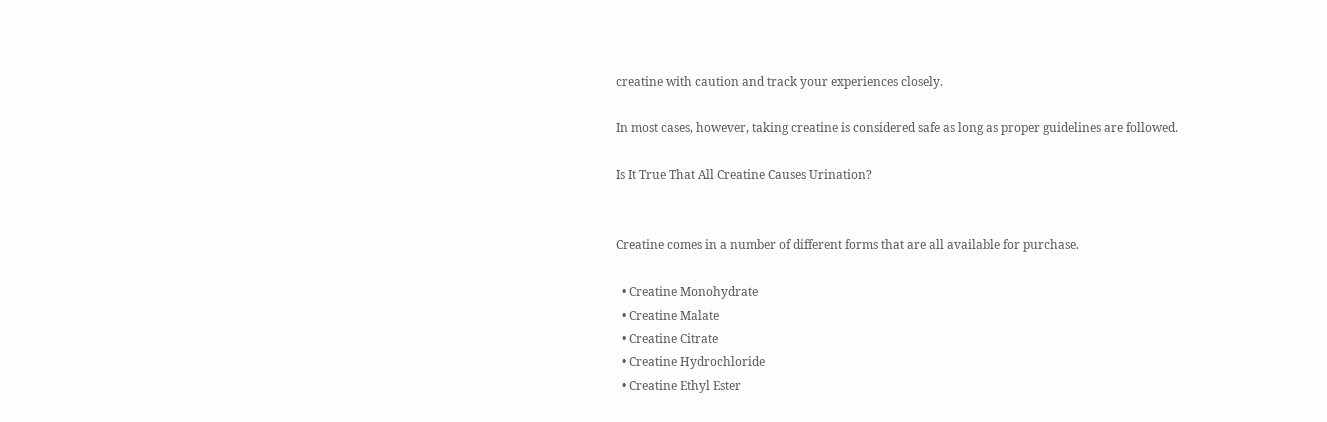creatine with caution and track your experiences closely.

In most cases, however, taking creatine is considered safe as long as proper guidelines are followed.

Is It True That All Creatine Causes Urination?


Creatine comes in a number of different forms that are all available for purchase.

  • Creatine Monohydrate
  • Creatine Malate
  • Creatine Citrate
  • Creatine Hydrochloride
  • Creatine Ethyl Ester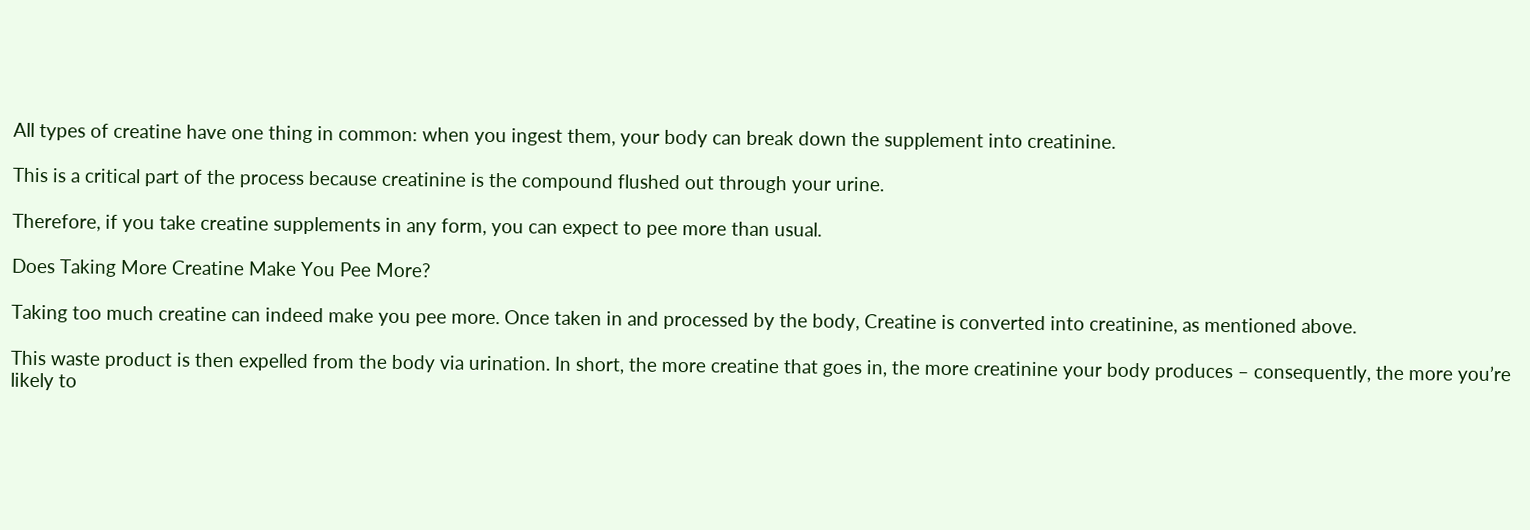All types of creatine have one thing in common: when you ingest them, your body can break down the supplement into creatinine.

This is a critical part of the process because creatinine is the compound flushed out through your urine.

Therefore, if you take creatine supplements in any form, you can expect to pee more than usual.

Does Taking More Creatine Make You Pee More?

Taking too much creatine can indeed make you pee more. Once taken in and processed by the body, Creatine is converted into creatinine, as mentioned above.

This waste product is then expelled from the body via urination. In short, the more creatine that goes in, the more creatinine your body produces – consequently, the more you’re likely to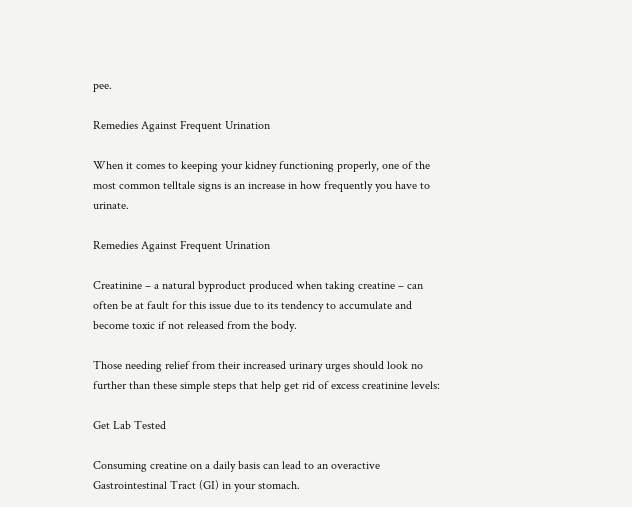pee.

Remedies Against Frequent Urination

When it comes to keeping your kidney functioning properly, one of the most common telltale signs is an increase in how frequently you have to urinate.

Remedies Against Frequent Urination

Creatinine – a natural byproduct produced when taking creatine – can often be at fault for this issue due to its tendency to accumulate and become toxic if not released from the body.

Those needing relief from their increased urinary urges should look no further than these simple steps that help get rid of excess creatinine levels:

Get Lab Tested

Consuming creatine on a daily basis can lead to an overactive Gastrointestinal Tract (GI) in your stomach.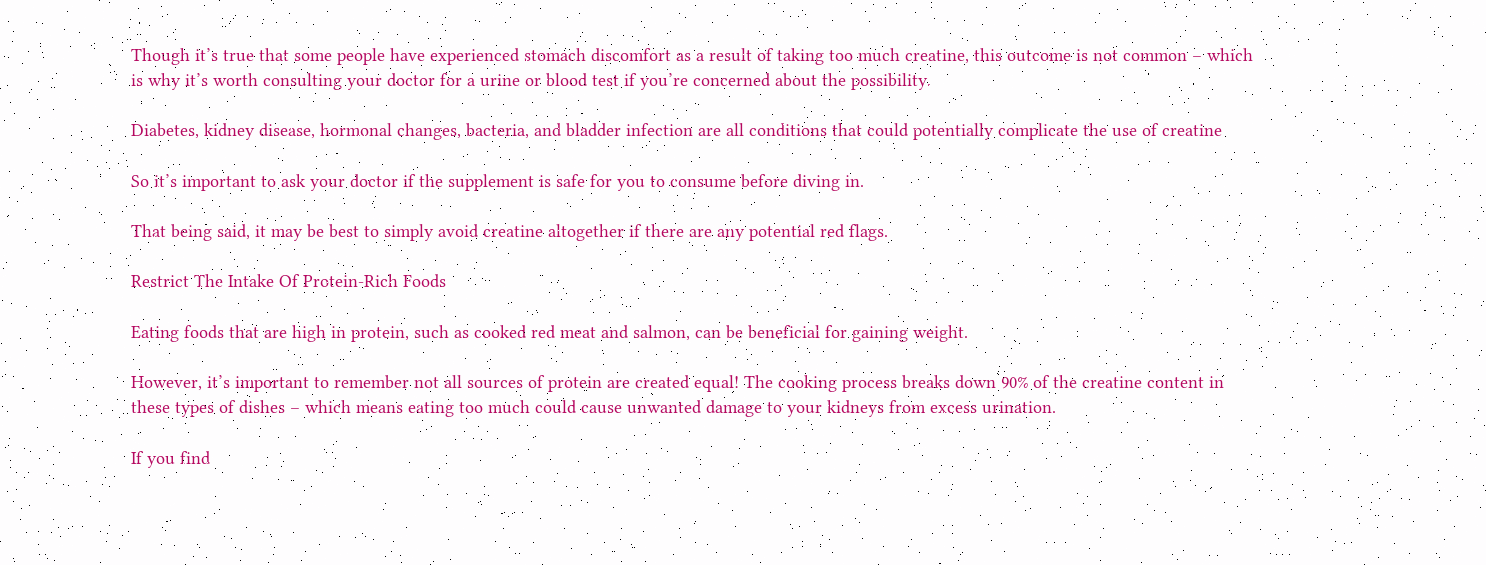Though it’s true that some people have experienced stomach discomfort as a result of taking too much creatine, this outcome is not common – which is why it’s worth consulting your doctor for a urine or blood test if you’re concerned about the possibility.

Diabetes, kidney disease, hormonal changes, bacteria, and bladder infection are all conditions that could potentially complicate the use of creatine

So it’s important to ask your doctor if the supplement is safe for you to consume before diving in.

That being said, it may be best to simply avoid creatine altogether if there are any potential red flags.

Restrict The Intake Of Protein-Rich Foods

Eating foods that are high in protein, such as cooked red meat and salmon, can be beneficial for gaining weight.

However, it’s important to remember not all sources of protein are created equal! The cooking process breaks down 90% of the creatine content in these types of dishes – which means eating too much could cause unwanted damage to your kidneys from excess urination.

If you find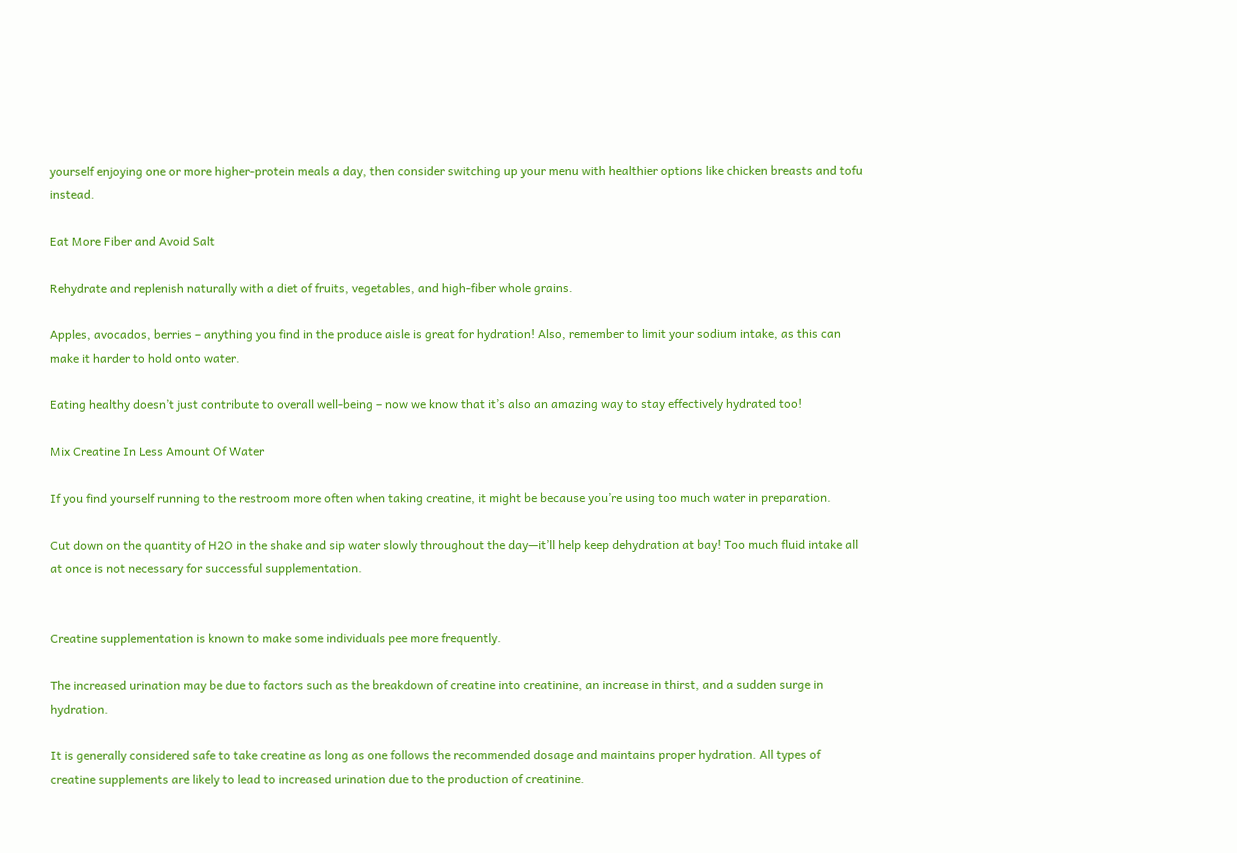yourself enjoying one or more higher-protein meals a day, then consider switching up your menu with healthier options like chicken breasts and tofu instead.

Eat More Fiber and Avoid Salt

Rehydrate and replenish naturally with a diet of fruits, vegetables, and high-fiber whole grains.

Apples, avocados, berries – anything you find in the produce aisle is great for hydration! Also, remember to limit your sodium intake, as this can make it harder to hold onto water.

Eating healthy doesn’t just contribute to overall well-being – now we know that it’s also an amazing way to stay effectively hydrated too!

Mix Creatine In Less Amount Of Water

If you find yourself running to the restroom more often when taking creatine, it might be because you’re using too much water in preparation.

Cut down on the quantity of H2O in the shake and sip water slowly throughout the day—it’ll help keep dehydration at bay! Too much fluid intake all at once is not necessary for successful supplementation.


Creatine supplementation is known to make some individuals pee more frequently.

The increased urination may be due to factors such as the breakdown of creatine into creatinine, an increase in thirst, and a sudden surge in hydration.

It is generally considered safe to take creatine as long as one follows the recommended dosage and maintains proper hydration. All types of creatine supplements are likely to lead to increased urination due to the production of creatinine.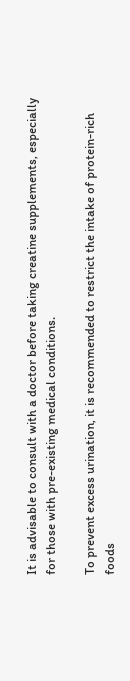It is advisable to consult with a doctor before taking creatine supplements, especially for those with pre-existing medical conditions.

To prevent excess urination, it is recommended to restrict the intake of protein-rich foods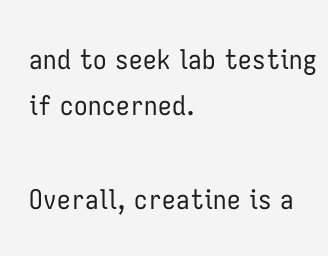and to seek lab testing if concerned.

Overall, creatine is a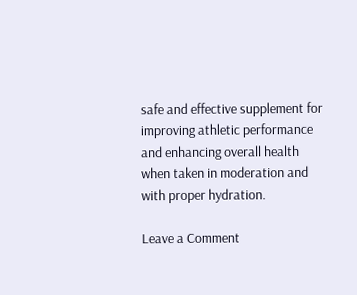safe and effective supplement for improving athletic performance and enhancing overall health when taken in moderation and with proper hydration.

Leave a Comment